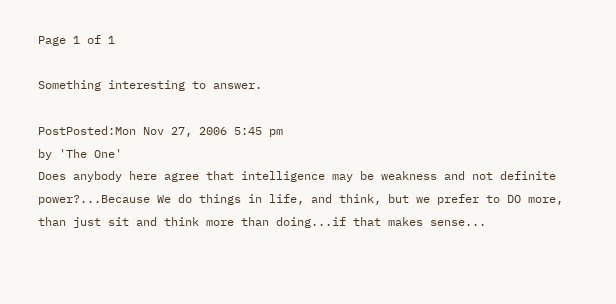Page 1 of 1

Something interesting to answer.

PostPosted:Mon Nov 27, 2006 5:45 pm
by 'The One'
Does anybody here agree that intelligence may be weakness and not definite power?...Because We do things in life, and think, but we prefer to DO more, than just sit and think more than doing...if that makes sense...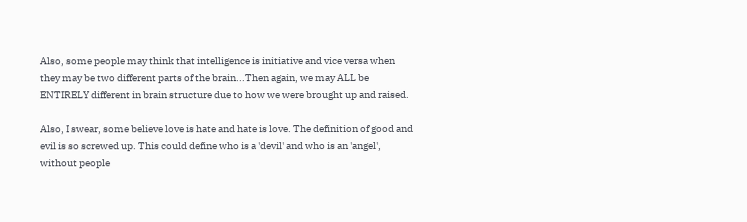Also, some people may think that intelligence is initiative and vice versa when they may be two different parts of the brain...Then again, we may ALL be ENTIRELY different in brain structure due to how we were brought up and raised.

Also, I swear, some believe love is hate and hate is love. The definition of good and evil is so screwed up. This could define who is a 'devil' and who is an 'angel', without people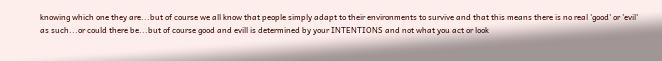knowing which one they are...but of course we all know that people simply adapt to their environments to survive and that this means there is no real 'good' or 'evil' as such...or could there be...but of course good and evill is determined by your INTENTIONS and not what you act or look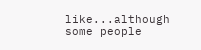like...although some people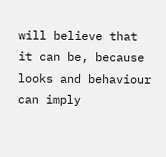will believe that it can be, because looks and behaviour can imply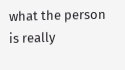what the person is really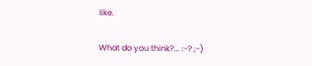like.

What do you think?... :-? ;-)